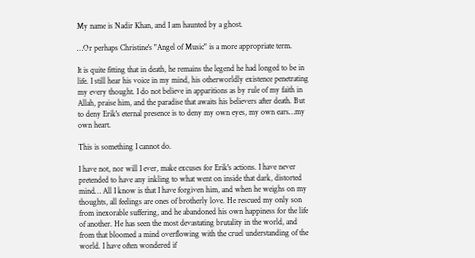My name is Nadir Khan, and I am haunted by a ghost.

…Or perhaps Christine's "Angel of Music" is a more appropriate term.

It is quite fitting that in death, he remains the legend he had longed to be in life. I still hear his voice in my mind, his otherworldly existence penetrating my every thought. I do not believe in apparitions as by rule of my faith in Allah, praise him, and the paradise that awaits his believers after death. But to deny Erik's eternal presence is to deny my own eyes, my own ears…my own heart.

This is something I cannot do.

I have not, nor will I ever, make excuses for Erik's actions. I have never pretended to have any inkling to what went on inside that dark, distorted mind… All I know is that I have forgiven him, and when he weighs on my thoughts, all feelings are ones of brotherly love. He rescued my only son from inexorable suffering, and he abandoned his own happiness for the life of another. He has seen the most devastating brutality in the world, and from that bloomed a mind overflowing with the cruel understanding of the world. I have often wondered if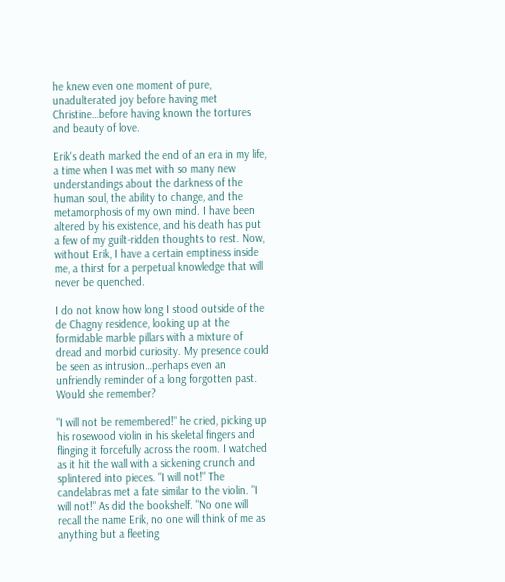he knew even one moment of pure, unadulterated joy before having met Christine…before having known the tortures and beauty of love.

Erik's death marked the end of an era in my life, a time when I was met with so many new understandings about the darkness of the human soul, the ability to change, and the metamorphosis of my own mind. I have been altered by his existence, and his death has put a few of my guilt-ridden thoughts to rest. Now, without Erik, I have a certain emptiness inside me, a thirst for a perpetual knowledge that will never be quenched.

I do not know how long I stood outside of the de Chagny residence, looking up at the formidable marble pillars with a mixture of dread and morbid curiosity. My presence could be seen as intrusion…perhaps even an unfriendly reminder of a long forgotten past. Would she remember?

"I will not be remembered!" he cried, picking up his rosewood violin in his skeletal fingers and flinging it forcefully across the room. I watched as it hit the wall with a sickening crunch and splintered into pieces. "I will not!" The candelabras met a fate similar to the violin. "I will not!" As did the bookshelf. "No one will recall the name Erik, no one will think of me as anything but a fleeting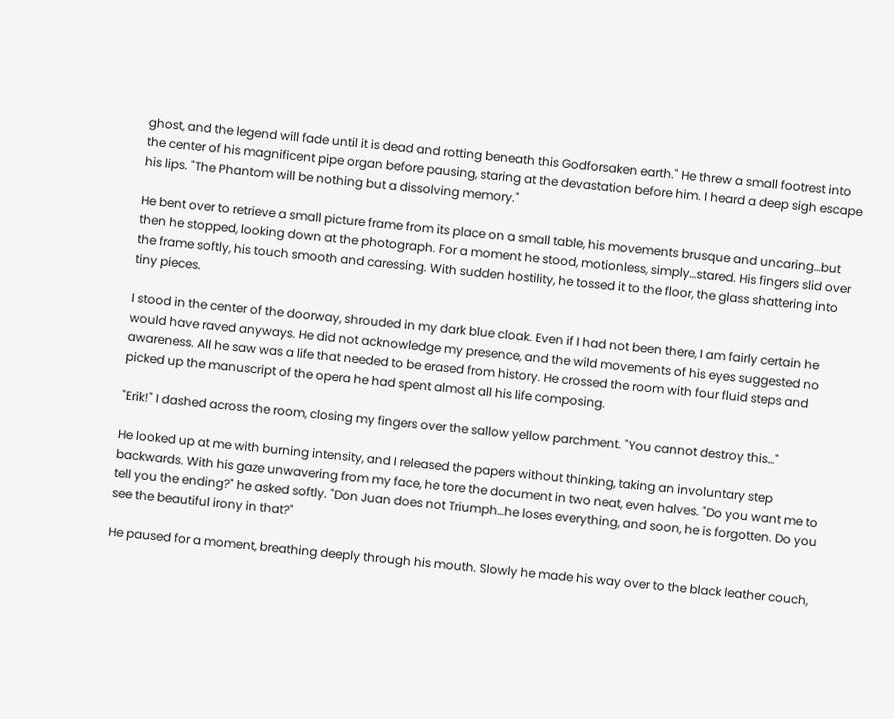ghost, and the legend will fade until it is dead and rotting beneath this Godforsaken earth." He threw a small footrest into the center of his magnificent pipe organ before pausing, staring at the devastation before him. I heard a deep sigh escape his lips. "The Phantom will be nothing but a dissolving memory."

He bent over to retrieve a small picture frame from its place on a small table, his movements brusque and uncaring…but then he stopped, looking down at the photograph. For a moment he stood, motionless, simply…stared. His fingers slid over the frame softly, his touch smooth and caressing. With sudden hostility, he tossed it to the floor, the glass shattering into tiny pieces.

I stood in the center of the doorway, shrouded in my dark blue cloak. Even if I had not been there, I am fairly certain he would have raved anyways. He did not acknowledge my presence, and the wild movements of his eyes suggested no awareness. All he saw was a life that needed to be erased from history. He crossed the room with four fluid steps and picked up the manuscript of the opera he had spent almost all his life composing.

"Erik!" I dashed across the room, closing my fingers over the sallow yellow parchment. "You cannot destroy this…"

He looked up at me with burning intensity, and I released the papers without thinking, taking an involuntary step backwards. With his gaze unwavering from my face, he tore the document in two neat, even halves. "Do you want me to tell you the ending?" he asked softly. "Don Juan does not Triumph…he loses everything, and soon, he is forgotten. Do you see the beautiful irony in that?"

He paused for a moment, breathing deeply through his mouth. Slowly he made his way over to the black leather couch,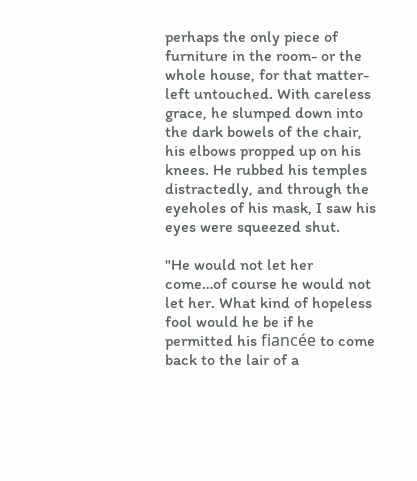perhaps the only piece of furniture in the room- or the whole house, for that matter- left untouched. With careless grace, he slumped down into the dark bowels of the chair, his elbows propped up on his knees. He rubbed his temples distractedly, and through the eyeholes of his mask, I saw his eyes were squeezed shut.

"He would not let her come…of course he would not let her. What kind of hopeless fool would he be if he permitted his fiancée to come back to the lair of a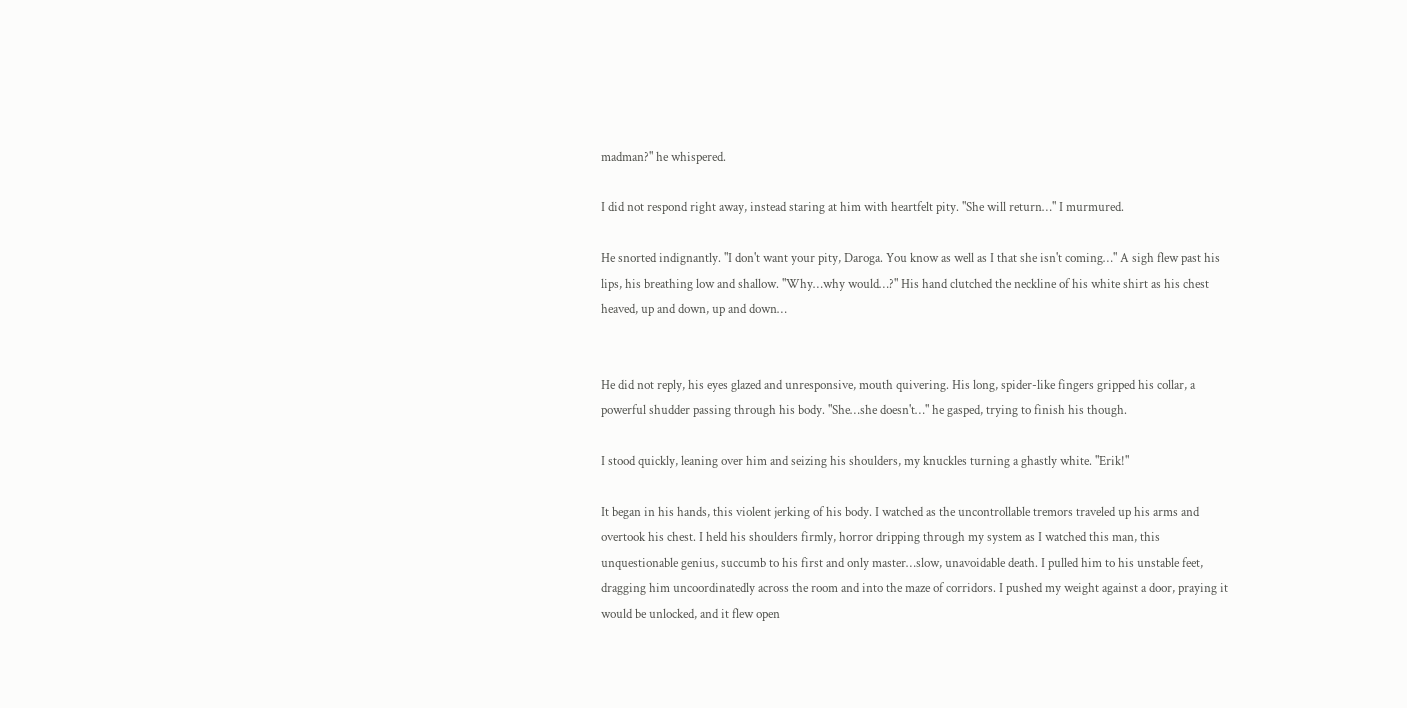madman?" he whispered.

I did not respond right away, instead staring at him with heartfelt pity. "She will return…" I murmured.

He snorted indignantly. "I don't want your pity, Daroga. You know as well as I that she isn't coming…" A sigh flew past his lips, his breathing low and shallow. "Why…why would…?" His hand clutched the neckline of his white shirt as his chest heaved, up and down, up and down…


He did not reply, his eyes glazed and unresponsive, mouth quivering. His long, spider-like fingers gripped his collar, a powerful shudder passing through his body. "She…she doesn't…" he gasped, trying to finish his though.

I stood quickly, leaning over him and seizing his shoulders, my knuckles turning a ghastly white. "Erik!"

It began in his hands, this violent jerking of his body. I watched as the uncontrollable tremors traveled up his arms and overtook his chest. I held his shoulders firmly, horror dripping through my system as I watched this man, this unquestionable genius, succumb to his first and only master…slow, unavoidable death. I pulled him to his unstable feet, dragging him uncoordinatedly across the room and into the maze of corridors. I pushed my weight against a door, praying it would be unlocked, and it flew open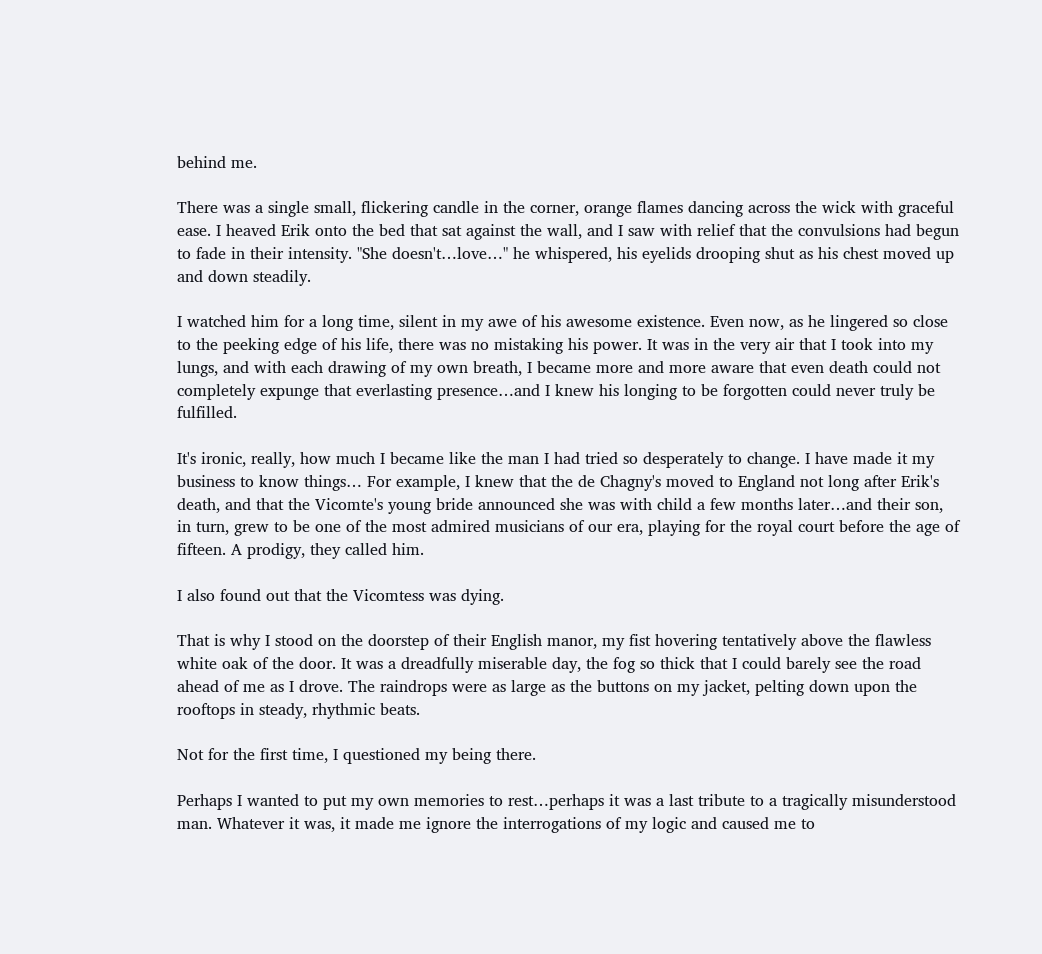behind me.

There was a single small, flickering candle in the corner, orange flames dancing across the wick with graceful ease. I heaved Erik onto the bed that sat against the wall, and I saw with relief that the convulsions had begun to fade in their intensity. "She doesn't…love…" he whispered, his eyelids drooping shut as his chest moved up and down steadily.

I watched him for a long time, silent in my awe of his awesome existence. Even now, as he lingered so close to the peeking edge of his life, there was no mistaking his power. It was in the very air that I took into my lungs, and with each drawing of my own breath, I became more and more aware that even death could not completely expunge that everlasting presence…and I knew his longing to be forgotten could never truly be fulfilled.

It's ironic, really, how much I became like the man I had tried so desperately to change. I have made it my business to know things… For example, I knew that the de Chagny's moved to England not long after Erik's death, and that the Vicomte's young bride announced she was with child a few months later…and their son, in turn, grew to be one of the most admired musicians of our era, playing for the royal court before the age of fifteen. A prodigy, they called him.

I also found out that the Vicomtess was dying.

That is why I stood on the doorstep of their English manor, my fist hovering tentatively above the flawless white oak of the door. It was a dreadfully miserable day, the fog so thick that I could barely see the road ahead of me as I drove. The raindrops were as large as the buttons on my jacket, pelting down upon the rooftops in steady, rhythmic beats.

Not for the first time, I questioned my being there.

Perhaps I wanted to put my own memories to rest…perhaps it was a last tribute to a tragically misunderstood man. Whatever it was, it made me ignore the interrogations of my logic and caused me to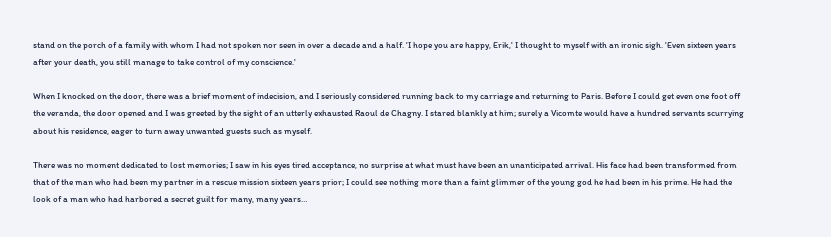stand on the porch of a family with whom I had not spoken nor seen in over a decade and a half. 'I hope you are happy, Erik,' I thought to myself with an ironic sigh. 'Even sixteen years after your death, you still manage to take control of my conscience.'

When I knocked on the door, there was a brief moment of indecision, and I seriously considered running back to my carriage and returning to Paris. Before I could get even one foot off the veranda, the door opened and I was greeted by the sight of an utterly exhausted Raoul de Chagny. I stared blankly at him; surely a Vicomte would have a hundred servants scurrying about his residence, eager to turn away unwanted guests such as myself.

There was no moment dedicated to lost memories; I saw in his eyes tired acceptance, no surprise at what must have been an unanticipated arrival. His face had been transformed from that of the man who had been my partner in a rescue mission sixteen years prior; I could see nothing more than a faint glimmer of the young god he had been in his prime. He had the look of a man who had harbored a secret guilt for many, many years…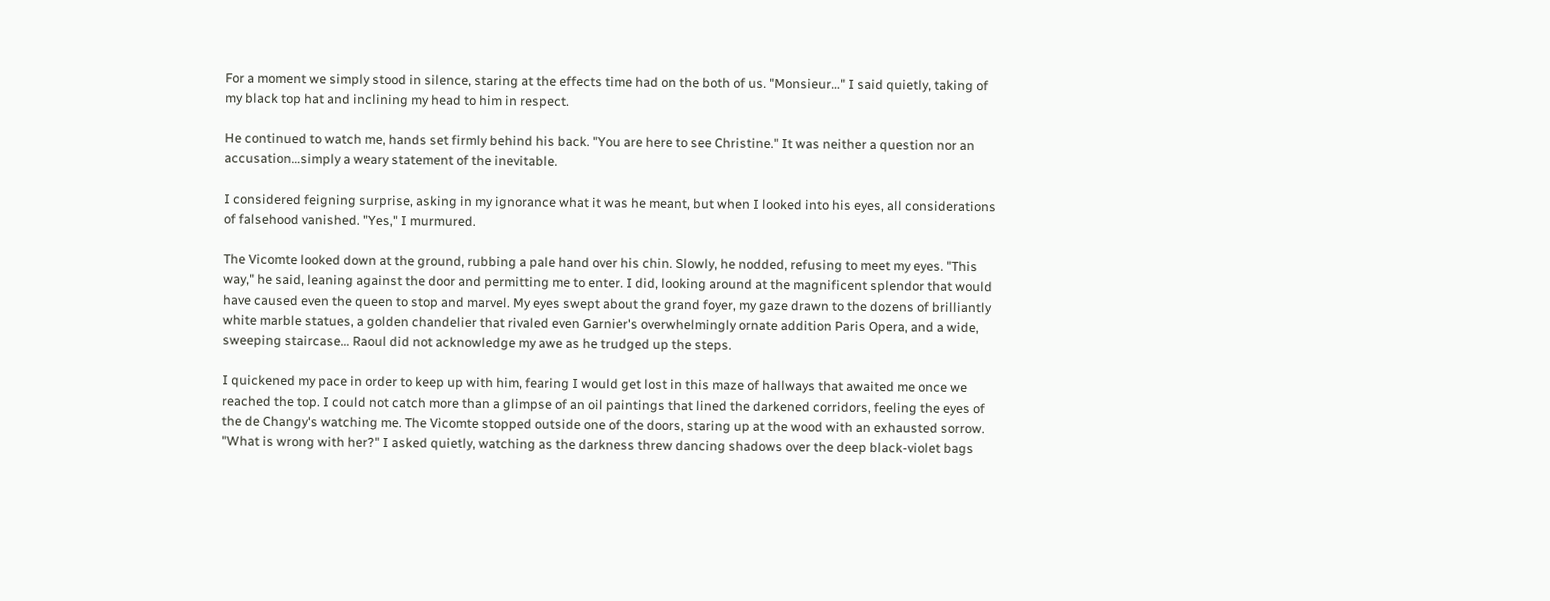For a moment we simply stood in silence, staring at the effects time had on the both of us. "Monsieur…" I said quietly, taking of my black top hat and inclining my head to him in respect.

He continued to watch me, hands set firmly behind his back. "You are here to see Christine." It was neither a question nor an accusation…simply a weary statement of the inevitable.

I considered feigning surprise, asking in my ignorance what it was he meant, but when I looked into his eyes, all considerations of falsehood vanished. "Yes," I murmured.

The Vicomte looked down at the ground, rubbing a pale hand over his chin. Slowly, he nodded, refusing to meet my eyes. "This way," he said, leaning against the door and permitting me to enter. I did, looking around at the magnificent splendor that would have caused even the queen to stop and marvel. My eyes swept about the grand foyer, my gaze drawn to the dozens of brilliantly white marble statues, a golden chandelier that rivaled even Garnier's overwhelmingly ornate addition Paris Opera, and a wide, sweeping staircase… Raoul did not acknowledge my awe as he trudged up the steps.

I quickened my pace in order to keep up with him, fearing I would get lost in this maze of hallways that awaited me once we reached the top. I could not catch more than a glimpse of an oil paintings that lined the darkened corridors, feeling the eyes of the de Changy's watching me. The Vicomte stopped outside one of the doors, staring up at the wood with an exhausted sorrow. "What is wrong with her?" I asked quietly, watching as the darkness threw dancing shadows over the deep black-violet bags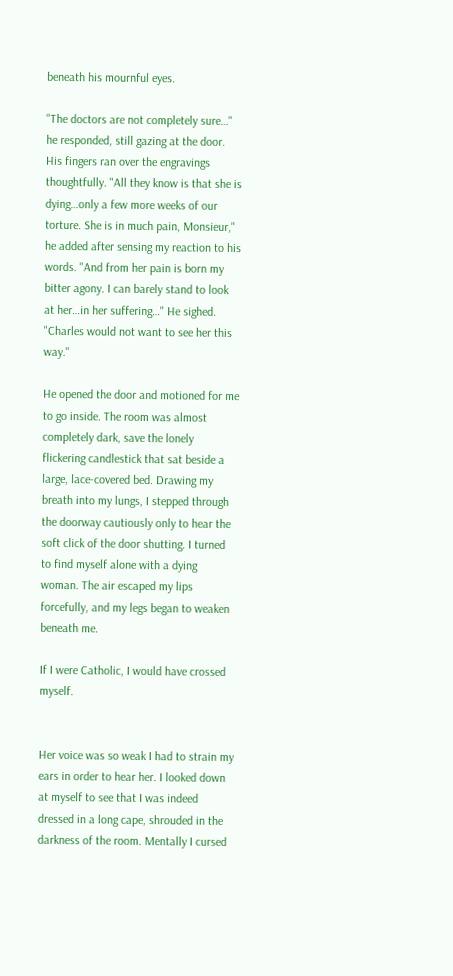beneath his mournful eyes.

"The doctors are not completely sure…" he responded, still gazing at the door. His fingers ran over the engravings thoughtfully. "All they know is that she is dying…only a few more weeks of our torture. She is in much pain, Monsieur," he added after sensing my reaction to his words. "And from her pain is born my bitter agony. I can barely stand to look at her…in her suffering…" He sighed. "Charles would not want to see her this way."

He opened the door and motioned for me to go inside. The room was almost completely dark, save the lonely flickering candlestick that sat beside a large, lace-covered bed. Drawing my breath into my lungs, I stepped through the doorway cautiously only to hear the soft click of the door shutting. I turned to find myself alone with a dying woman. The air escaped my lips forcefully, and my legs began to weaken beneath me.

If I were Catholic, I would have crossed myself.


Her voice was so weak I had to strain my ears in order to hear her. I looked down at myself to see that I was indeed dressed in a long cape, shrouded in the darkness of the room. Mentally I cursed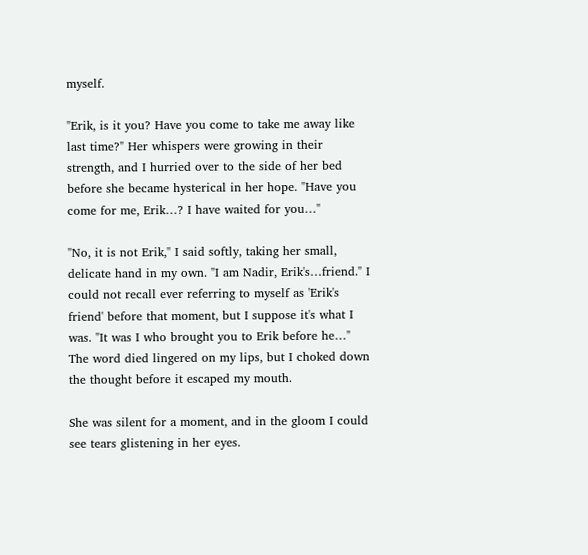myself.

"Erik, is it you? Have you come to take me away like last time?" Her whispers were growing in their strength, and I hurried over to the side of her bed before she became hysterical in her hope. "Have you come for me, Erik…? I have waited for you…"

"No, it is not Erik," I said softly, taking her small, delicate hand in my own. "I am Nadir, Erik's…friend." I could not recall ever referring to myself as 'Erik's friend' before that moment, but I suppose it's what I was. "It was I who brought you to Erik before he…" The word died lingered on my lips, but I choked down the thought before it escaped my mouth.

She was silent for a moment, and in the gloom I could see tears glistening in her eyes.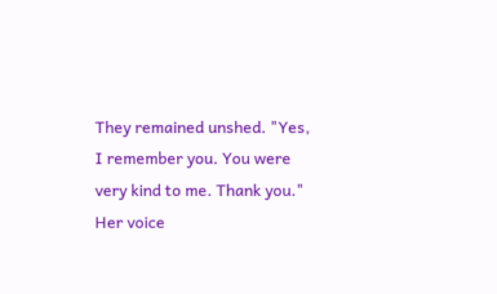They remained unshed. "Yes, I remember you. You were very kind to me. Thank you." Her voice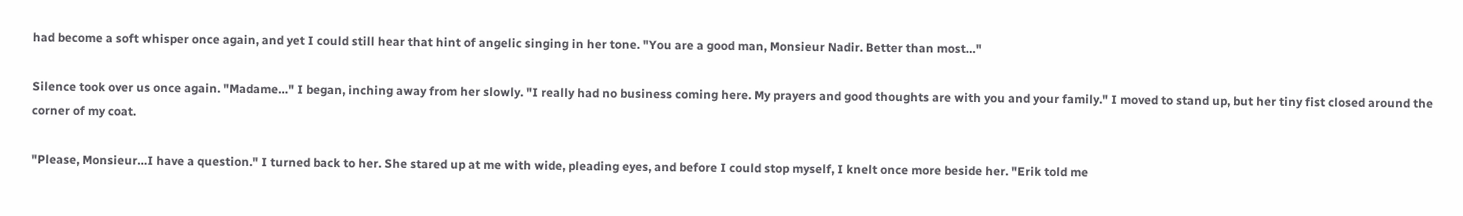had become a soft whisper once again, and yet I could still hear that hint of angelic singing in her tone. "You are a good man, Monsieur Nadir. Better than most…"

Silence took over us once again. "Madame…" I began, inching away from her slowly. "I really had no business coming here. My prayers and good thoughts are with you and your family." I moved to stand up, but her tiny fist closed around the corner of my coat.

"Please, Monsieur…I have a question." I turned back to her. She stared up at me with wide, pleading eyes, and before I could stop myself, I knelt once more beside her. "Erik told me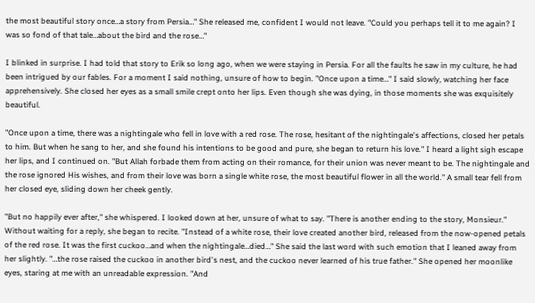the most beautiful story once…a story from Persia…" She released me, confident I would not leave. "Could you perhaps tell it to me again? I was so fond of that tale…about the bird and the rose…"

I blinked in surprise. I had told that story to Erik so long ago, when we were staying in Persia. For all the faults he saw in my culture, he had been intrigued by our fables. For a moment I said nothing, unsure of how to begin. "Once upon a time…" I said slowly, watching her face apprehensively. She closed her eyes as a small smile crept onto her lips. Even though she was dying, in those moments she was exquisitely beautiful.

"Once upon a time, there was a nightingale who fell in love with a red rose. The rose, hesitant of the nightingale's affections, closed her petals to him. But when he sang to her, and she found his intentions to be good and pure, she began to return his love." I heard a light sigh escape her lips, and I continued on. "But Allah forbade them from acting on their romance, for their union was never meant to be. The nightingale and the rose ignored His wishes, and from their love was born a single white rose, the most beautiful flower in all the world." A small tear fell from her closed eye, sliding down her cheek gently.

"But no happily ever after," she whispered. I looked down at her, unsure of what to say. "There is another ending to the story, Monsieur." Without waiting for a reply, she began to recite. "Instead of a white rose, their love created another bird, released from the now-opened petals of the red rose. It was the first cuckoo…and when the nightingale…died…" She said the last word with such emotion that I leaned away from her slightly. "…the rose raised the cuckoo in another bird's nest, and the cuckoo never learned of his true father." She opened her moonlike eyes, staring at me with an unreadable expression. "And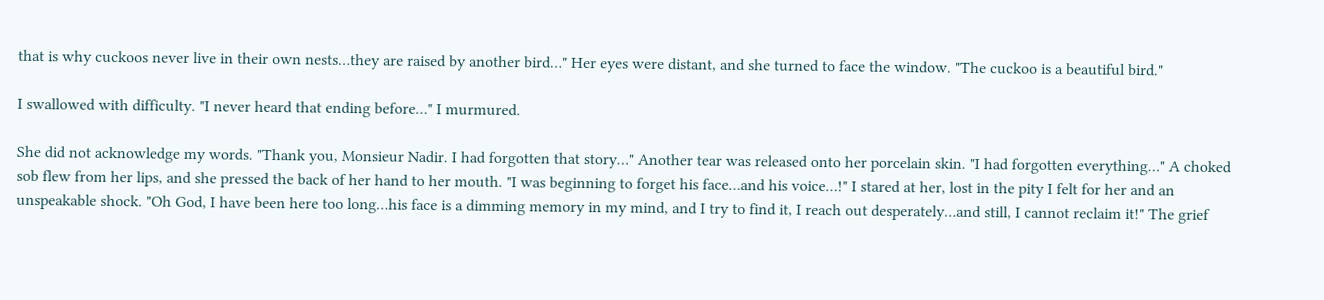that is why cuckoos never live in their own nests…they are raised by another bird…" Her eyes were distant, and she turned to face the window. "The cuckoo is a beautiful bird."

I swallowed with difficulty. "I never heard that ending before…" I murmured.

She did not acknowledge my words. "Thank you, Monsieur Nadir. I had forgotten that story…" Another tear was released onto her porcelain skin. "I had forgotten everything…" A choked sob flew from her lips, and she pressed the back of her hand to her mouth. "I was beginning to forget his face…and his voice…!" I stared at her, lost in the pity I felt for her and an unspeakable shock. "Oh God, I have been here too long…his face is a dimming memory in my mind, and I try to find it, I reach out desperately…and still, I cannot reclaim it!" The grief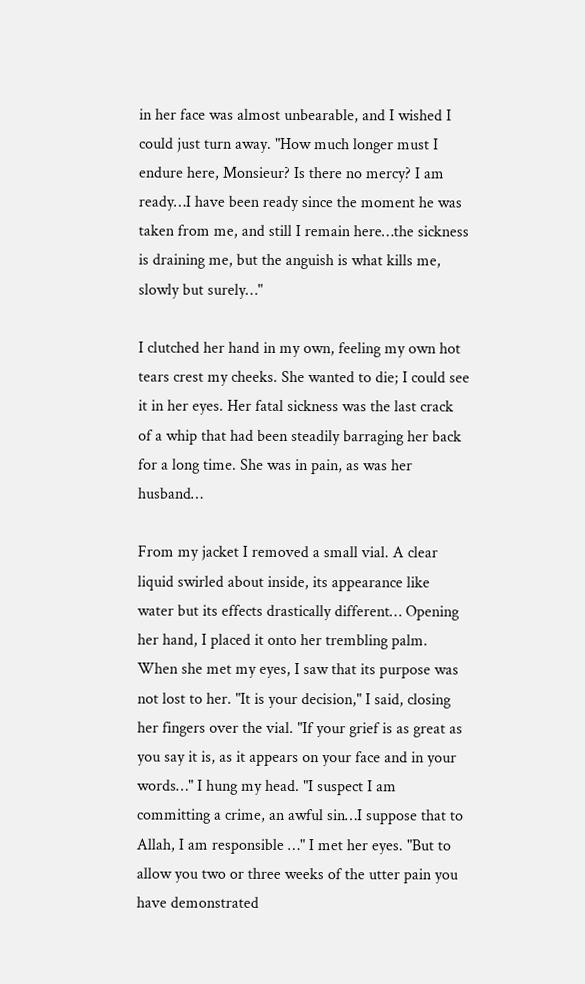in her face was almost unbearable, and I wished I could just turn away. "How much longer must I endure here, Monsieur? Is there no mercy? I am ready…I have been ready since the moment he was taken from me, and still I remain here…the sickness is draining me, but the anguish is what kills me, slowly but surely…"

I clutched her hand in my own, feeling my own hot tears crest my cheeks. She wanted to die; I could see it in her eyes. Her fatal sickness was the last crack of a whip that had been steadily barraging her back for a long time. She was in pain, as was her husband…

From my jacket I removed a small vial. A clear liquid swirled about inside, its appearance like water but its effects drastically different… Opening her hand, I placed it onto her trembling palm. When she met my eyes, I saw that its purpose was not lost to her. "It is your decision," I said, closing her fingers over the vial. "If your grief is as great as you say it is, as it appears on your face and in your words…" I hung my head. "I suspect I am committing a crime, an awful sin…I suppose that to Allah, I am responsible …" I met her eyes. "But to allow you two or three weeks of the utter pain you have demonstrated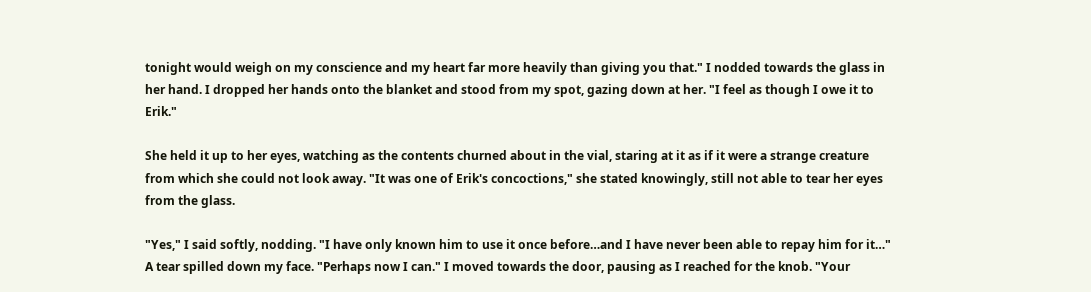tonight would weigh on my conscience and my heart far more heavily than giving you that." I nodded towards the glass in her hand. I dropped her hands onto the blanket and stood from my spot, gazing down at her. "I feel as though I owe it to Erik."

She held it up to her eyes, watching as the contents churned about in the vial, staring at it as if it were a strange creature from which she could not look away. "It was one of Erik's concoctions," she stated knowingly, still not able to tear her eyes from the glass.

"Yes," I said softly, nodding. "I have only known him to use it once before…and I have never been able to repay him for it…" A tear spilled down my face. "Perhaps now I can." I moved towards the door, pausing as I reached for the knob. "Your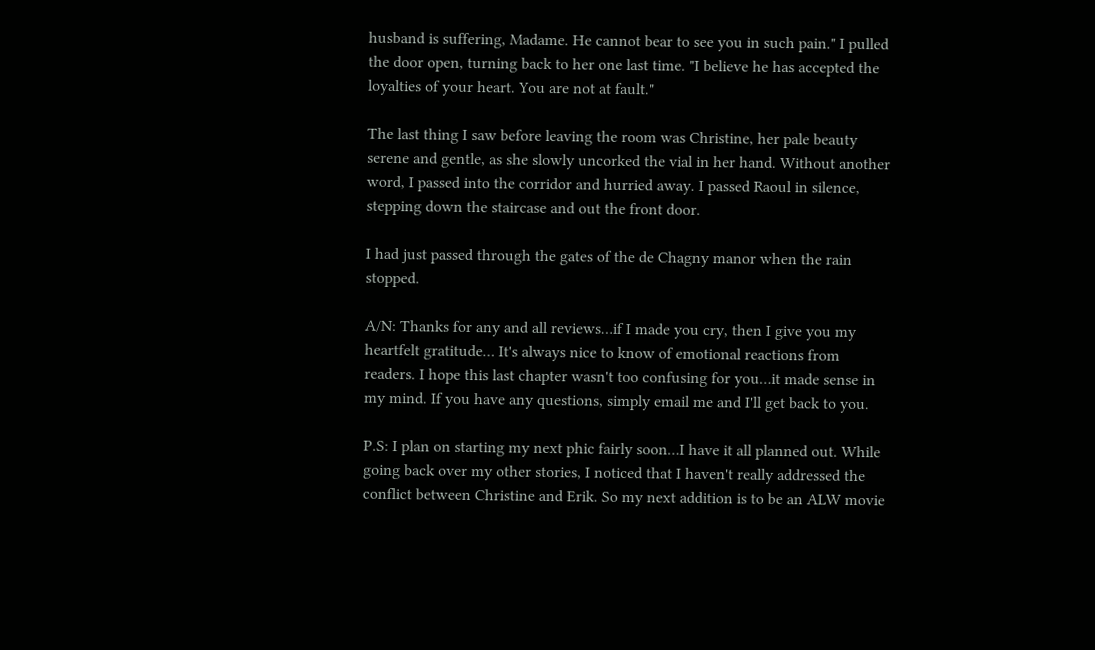husband is suffering, Madame. He cannot bear to see you in such pain." I pulled the door open, turning back to her one last time. "I believe he has accepted the loyalties of your heart. You are not at fault."

The last thing I saw before leaving the room was Christine, her pale beauty serene and gentle, as she slowly uncorked the vial in her hand. Without another word, I passed into the corridor and hurried away. I passed Raoul in silence, stepping down the staircase and out the front door.

I had just passed through the gates of the de Chagny manor when the rain stopped.

A/N: Thanks for any and all reviews…if I made you cry, then I give you my heartfelt gratitude… It's always nice to know of emotional reactions from readers. I hope this last chapter wasn't too confusing for you…it made sense in my mind. If you have any questions, simply email me and I'll get back to you.

P.S: I plan on starting my next phic fairly soon…I have it all planned out. While going back over my other stories, I noticed that I haven't really addressed the conflict between Christine and Erik. So my next addition is to be an ALW movie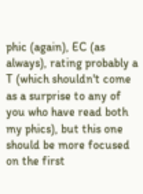phic (again), EC (as always), rating probably a T (which shouldn't come as a surprise to any of you who have read both my phics), but this one should be more focused on the first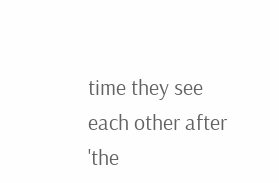time they see each other after 'the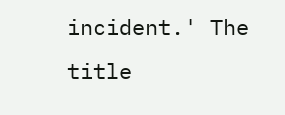incident.' The title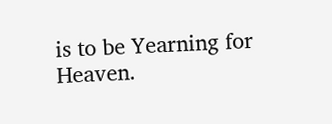is to be Yearning for Heaven.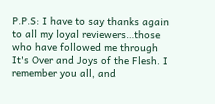P.P.S: I have to say thanks again to all my loyal reviewers…those who have followed me through It's Over and Joys of the Flesh. I remember you all, and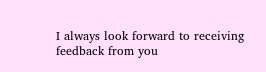I always look forward to receiving feedback from you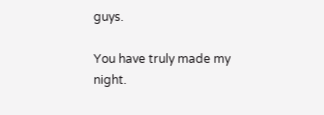guys.

You have truly made my night.